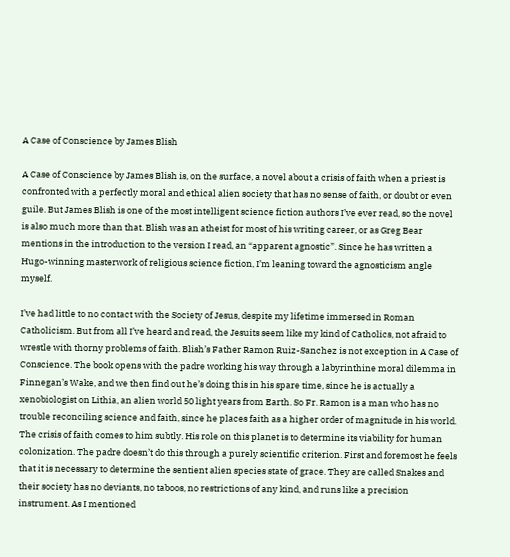A Case of Conscience by James Blish

A Case of Conscience by James Blish is, on the surface, a novel about a crisis of faith when a priest is confronted with a perfectly moral and ethical alien society that has no sense of faith, or doubt or even guile. But James Blish is one of the most intelligent science fiction authors I’ve ever read, so the novel is also much more than that. Blish was an atheist for most of his writing career, or as Greg Bear mentions in the introduction to the version I read, an “apparent agnostic”. Since he has written a Hugo-winning masterwork of religious science fiction, I’m leaning toward the agnosticism angle myself.

I’ve had little to no contact with the Society of Jesus, despite my lifetime immersed in Roman Catholicism. But from all I’ve heard and read, the Jesuits seem like my kind of Catholics, not afraid to wrestle with thorny problems of faith. Blish’s Father Ramon Ruiz-Sanchez is not exception in A Case of Conscience. The book opens with the padre working his way through a labyrinthine moral dilemma in Finnegan’s Wake, and we then find out he’s doing this in his spare time, since he is actually a xenobiologist on Lithia, an alien world 50 light years from Earth. So Fr. Ramon is a man who has no trouble reconciling science and faith, since he places faith as a higher order of magnitude in his world. The crisis of faith comes to him subtly. His role on this planet is to determine its viability for human colonization. The padre doesn’t do this through a purely scientific criterion. First and foremost he feels that it is necessary to determine the sentient alien species state of grace. They are called Snakes and their society has no deviants, no taboos, no restrictions of any kind, and runs like a precision instrument. As I mentioned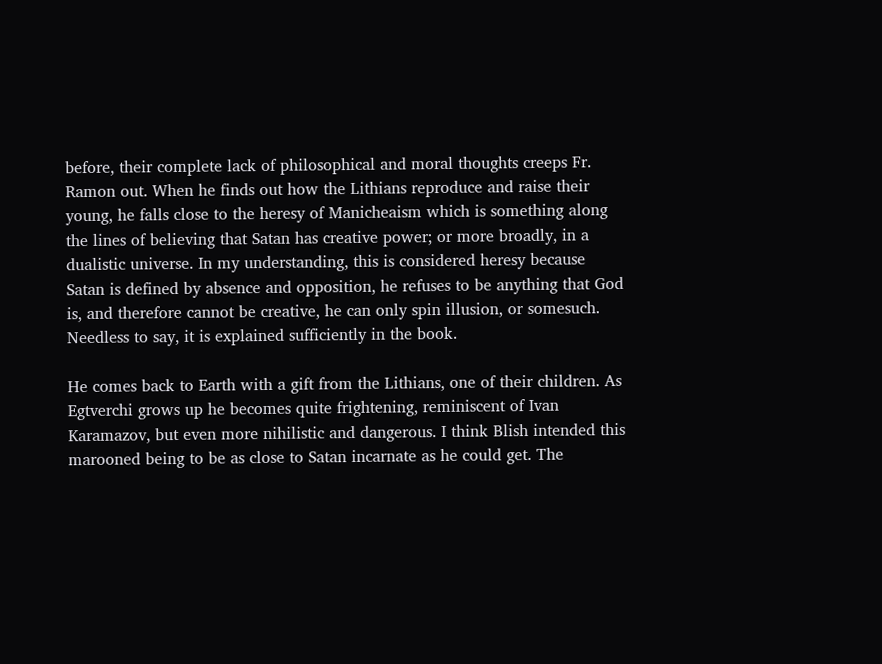before, their complete lack of philosophical and moral thoughts creeps Fr. Ramon out. When he finds out how the Lithians reproduce and raise their young, he falls close to the heresy of Manicheaism which is something along the lines of believing that Satan has creative power; or more broadly, in a dualistic universe. In my understanding, this is considered heresy because Satan is defined by absence and opposition, he refuses to be anything that God is, and therefore cannot be creative, he can only spin illusion, or somesuch. Needless to say, it is explained sufficiently in the book.

He comes back to Earth with a gift from the Lithians, one of their children. As Egtverchi grows up he becomes quite frightening, reminiscent of Ivan Karamazov, but even more nihilistic and dangerous. I think Blish intended this marooned being to be as close to Satan incarnate as he could get. The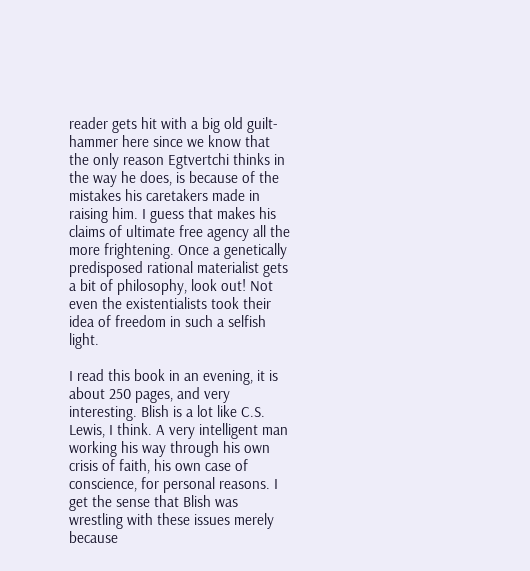reader gets hit with a big old guilt-hammer here since we know that the only reason Egtvertchi thinks in the way he does, is because of the mistakes his caretakers made in raising him. I guess that makes his claims of ultimate free agency all the more frightening. Once a genetically predisposed rational materialist gets a bit of philosophy, look out! Not even the existentialists took their idea of freedom in such a selfish light.

I read this book in an evening, it is about 250 pages, and very interesting. Blish is a lot like C.S. Lewis, I think. A very intelligent man working his way through his own crisis of faith, his own case of conscience, for personal reasons. I get the sense that Blish was wrestling with these issues merely because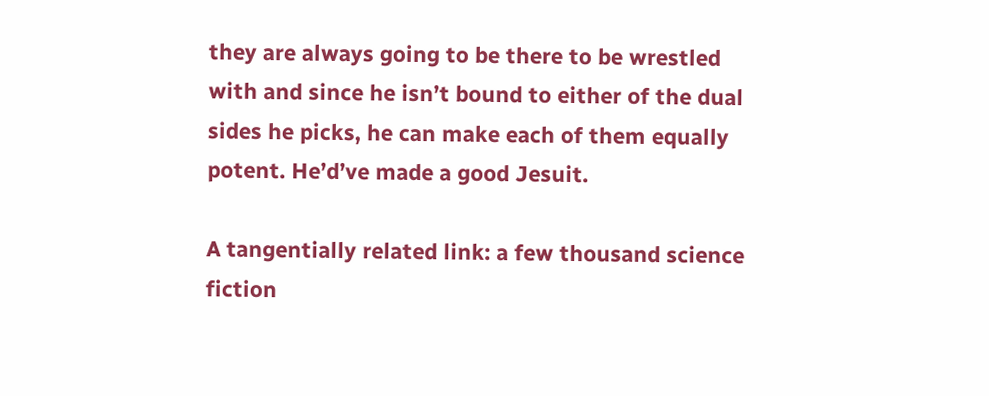they are always going to be there to be wrestled with and since he isn’t bound to either of the dual sides he picks, he can make each of them equally potent. He’d’ve made a good Jesuit.

A tangentially related link: a few thousand science fiction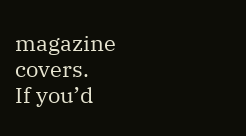magazine covers.
If you’d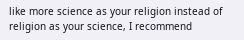like more science as your religion instead of religion as your science, I recommend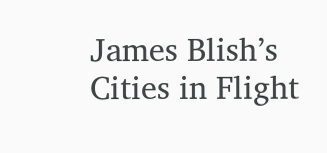James Blish’s Cities in Flight